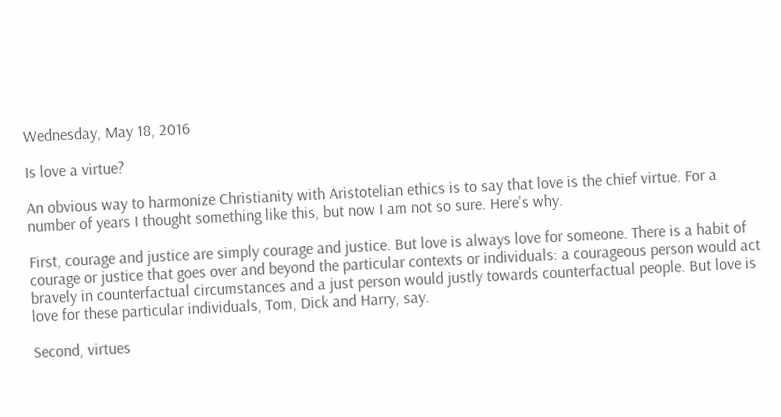Wednesday, May 18, 2016

Is love a virtue?

An obvious way to harmonize Christianity with Aristotelian ethics is to say that love is the chief virtue. For a number of years I thought something like this, but now I am not so sure. Here's why.

First, courage and justice are simply courage and justice. But love is always love for someone. There is a habit of courage or justice that goes over and beyond the particular contexts or individuals: a courageous person would act bravely in counterfactual circumstances and a just person would justly towards counterfactual people. But love is love for these particular individuals, Tom, Dick and Harry, say.

Second, virtues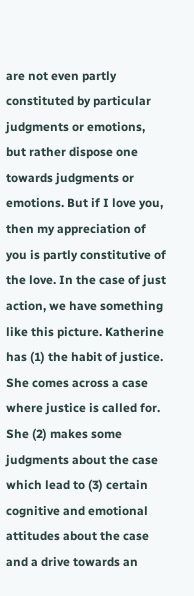are not even partly constituted by particular judgments or emotions, but rather dispose one towards judgments or emotions. But if I love you, then my appreciation of you is partly constitutive of the love. In the case of just action, we have something like this picture. Katherine has (1) the habit of justice. She comes across a case where justice is called for. She (2) makes some judgments about the case which lead to (3) certain cognitive and emotional attitudes about the case and a drive towards an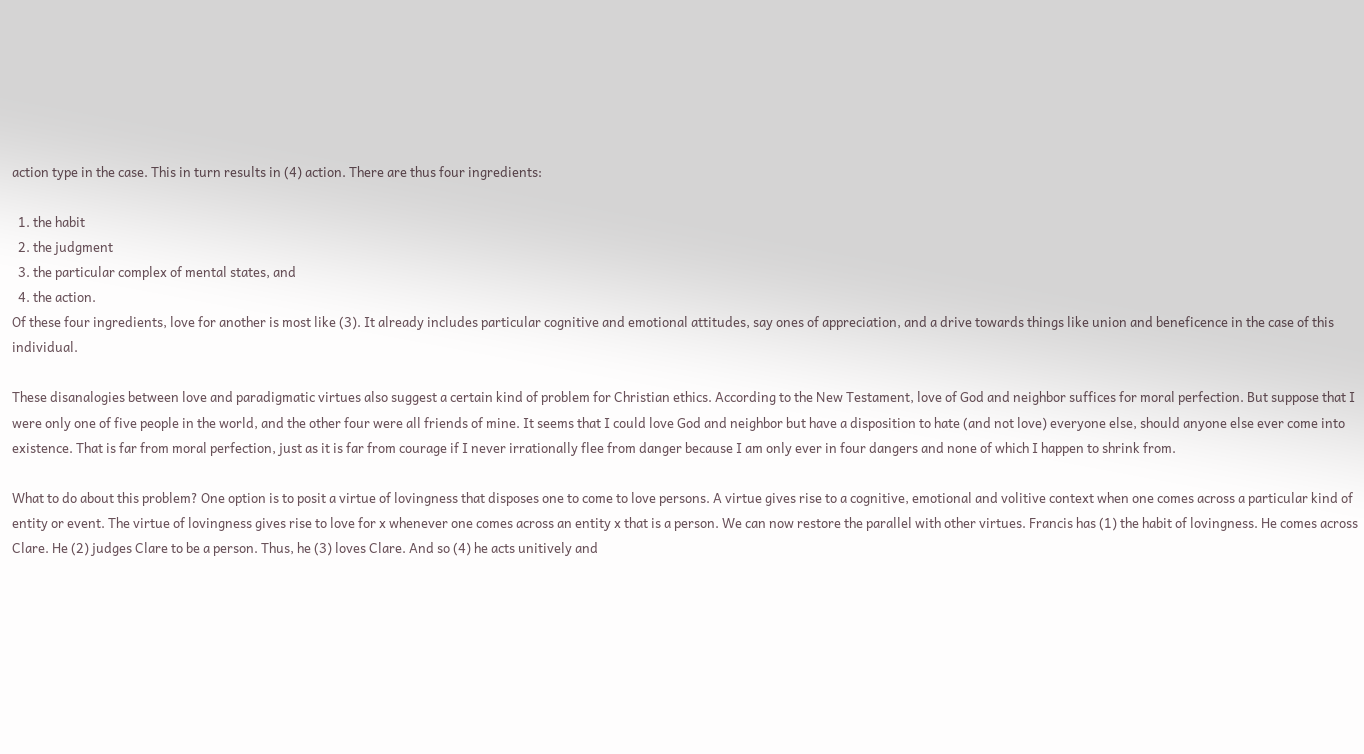action type in the case. This in turn results in (4) action. There are thus four ingredients:

  1. the habit
  2. the judgment
  3. the particular complex of mental states, and
  4. the action.
Of these four ingredients, love for another is most like (3). It already includes particular cognitive and emotional attitudes, say ones of appreciation, and a drive towards things like union and beneficence in the case of this individual.

These disanalogies between love and paradigmatic virtues also suggest a certain kind of problem for Christian ethics. According to the New Testament, love of God and neighbor suffices for moral perfection. But suppose that I were only one of five people in the world, and the other four were all friends of mine. It seems that I could love God and neighbor but have a disposition to hate (and not love) everyone else, should anyone else ever come into existence. That is far from moral perfection, just as it is far from courage if I never irrationally flee from danger because I am only ever in four dangers and none of which I happen to shrink from.

What to do about this problem? One option is to posit a virtue of lovingness that disposes one to come to love persons. A virtue gives rise to a cognitive, emotional and volitive context when one comes across a particular kind of entity or event. The virtue of lovingness gives rise to love for x whenever one comes across an entity x that is a person. We can now restore the parallel with other virtues. Francis has (1) the habit of lovingness. He comes across Clare. He (2) judges Clare to be a person. Thus, he (3) loves Clare. And so (4) he acts unitively and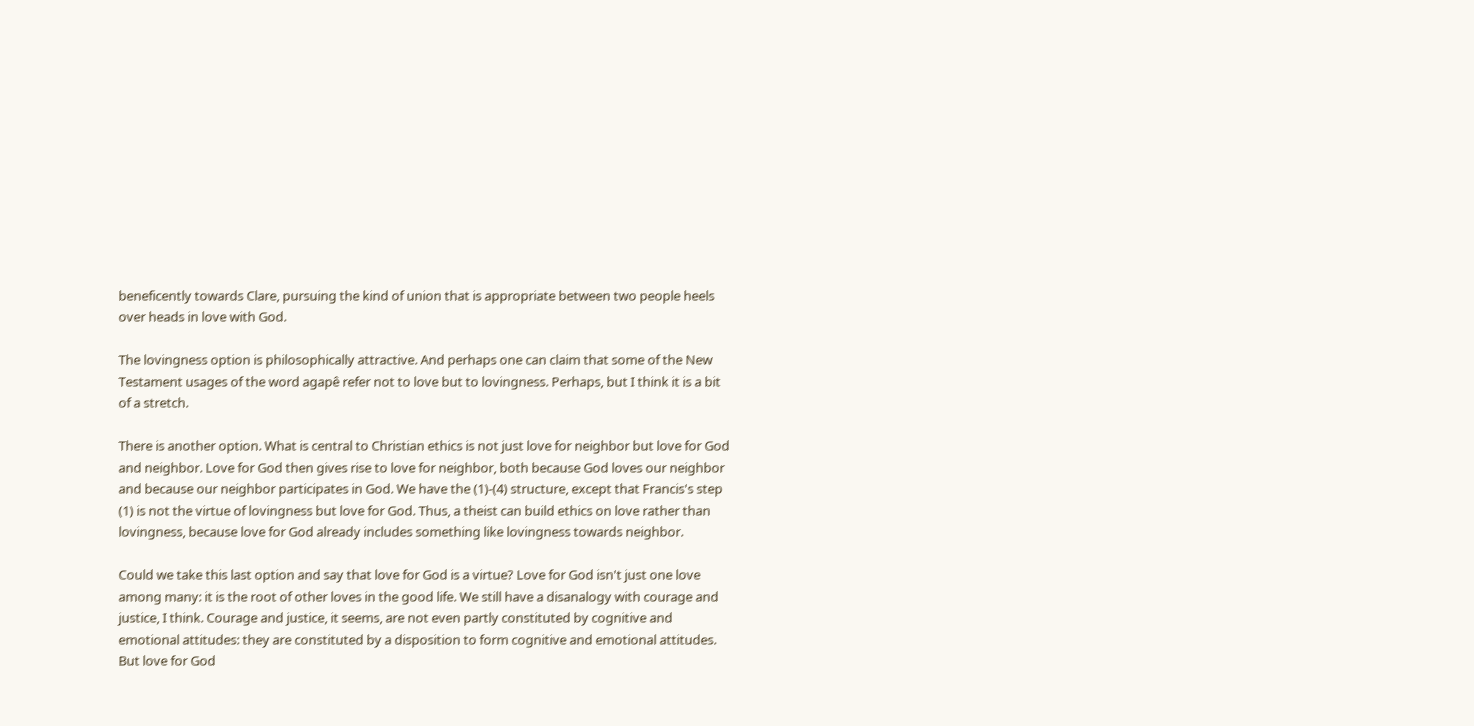beneficently towards Clare, pursuing the kind of union that is appropriate between two people heels over heads in love with God.

The lovingness option is philosophically attractive. And perhaps one can claim that some of the New Testament usages of the word agapê refer not to love but to lovingness. Perhaps, but I think it is a bit of a stretch.

There is another option. What is central to Christian ethics is not just love for neighbor but love for God and neighbor. Love for God then gives rise to love for neighbor, both because God loves our neighbor and because our neighbor participates in God. We have the (1)-(4) structure, except that Francis's step (1) is not the virtue of lovingness but love for God. Thus, a theist can build ethics on love rather than lovingness, because love for God already includes something like lovingness towards neighbor.

Could we take this last option and say that love for God is a virtue? Love for God isn't just one love among many: it is the root of other loves in the good life. We still have a disanalogy with courage and justice, I think. Courage and justice, it seems, are not even partly constituted by cognitive and emotional attitudes: they are constituted by a disposition to form cognitive and emotional attitudes. But love for God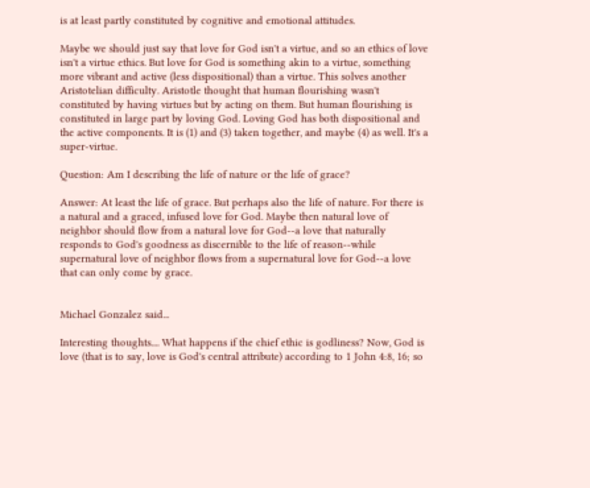is at least partly constituted by cognitive and emotional attitudes.

Maybe we should just say that love for God isn't a virtue, and so an ethics of love isn't a virtue ethics. But love for God is something akin to a virtue, something more vibrant and active (less dispositional) than a virtue. This solves another Aristotelian difficulty. Aristotle thought that human flourishing wasn't constituted by having virtues but by acting on them. But human flourishing is constituted in large part by loving God. Loving God has both dispositional and the active components. It is (1) and (3) taken together, and maybe (4) as well. It's a super-virtue.

Question: Am I describing the life of nature or the life of grace?

Answer: At least the life of grace. But perhaps also the life of nature. For there is a natural and a graced, infused love for God. Maybe then natural love of neighbor should flow from a natural love for God--a love that naturally responds to God's goodness as discernible to the life of reason--while supernatural love of neighbor flows from a supernatural love for God--a love that can only come by grace.


Michael Gonzalez said...

Interesting thoughts.... What happens if the chief ethic is godliness? Now, God is love (that is to say, love is God's central attribute) according to 1 John 4:8, 16; so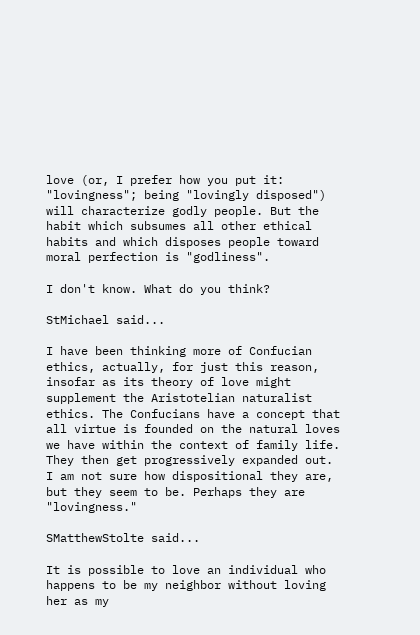love (or, I prefer how you put it: "lovingness"; being "lovingly disposed") will characterize godly people. But the habit which subsumes all other ethical habits and which disposes people toward moral perfection is "godliness".

I don't know. What do you think?

StMichael said...

I have been thinking more of Confucian ethics, actually, for just this reason, insofar as its theory of love might supplement the Aristotelian naturalist ethics. The Confucians have a concept that all virtue is founded on the natural loves we have within the context of family life. They then get progressively expanded out. I am not sure how dispositional they are, but they seem to be. Perhaps they are "lovingness."

SMatthewStolte said...

It is possible to love an individual who happens to be my neighbor without loving her as my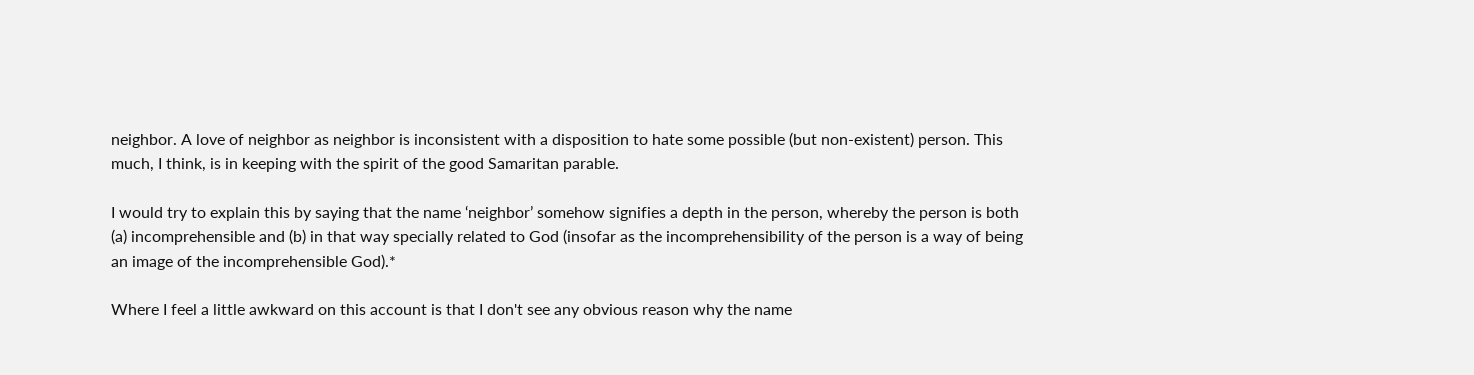neighbor. A love of neighbor as neighbor is inconsistent with a disposition to hate some possible (but non-existent) person. This much, I think, is in keeping with the spirit of the good Samaritan parable.

I would try to explain this by saying that the name ‘neighbor’ somehow signifies a depth in the person, whereby the person is both (a) incomprehensible and (b) in that way specially related to God (insofar as the incomprehensibility of the person is a way of being an image of the incomprehensible God).*

Where I feel a little awkward on this account is that I don't see any obvious reason why the name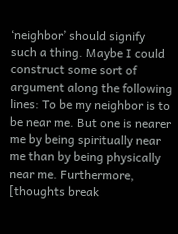‘neighbor’ should signify such a thing. Maybe I could construct some sort of argument along the following lines: To be my neighbor is to be near me. But one is nearer me by being spiritually near me than by being physically near me. Furthermore, [thoughts break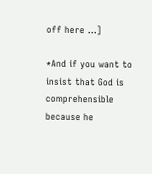off here …]

*And if you want to insist that God is comprehensible because he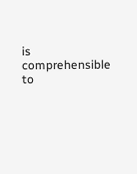is comprehensible to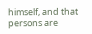himself, and that persons are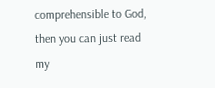comprehensible to God, then you can just read my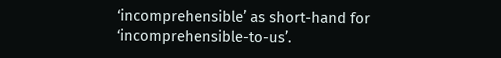‘incomprehensible’ as short-hand for ‘incomprehensible-to-us’.